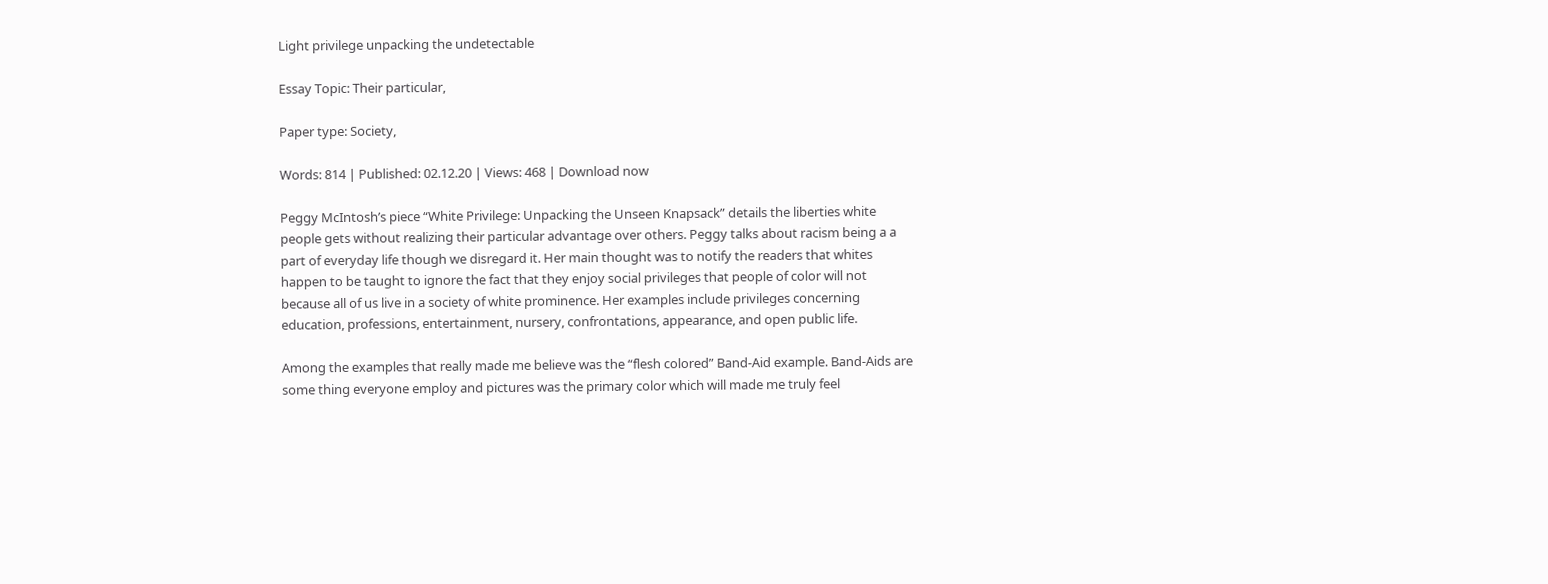Light privilege unpacking the undetectable

Essay Topic: Their particular,

Paper type: Society,

Words: 814 | Published: 02.12.20 | Views: 468 | Download now

Peggy McIntosh’s piece “White Privilege: Unpacking the Unseen Knapsack” details the liberties white people gets without realizing their particular advantage over others. Peggy talks about racism being a a part of everyday life though we disregard it. Her main thought was to notify the readers that whites happen to be taught to ignore the fact that they enjoy social privileges that people of color will not because all of us live in a society of white prominence. Her examples include privileges concerning education, professions, entertainment, nursery, confrontations, appearance, and open public life.

Among the examples that really made me believe was the “flesh colored” Band-Aid example. Band-Aids are some thing everyone employ and pictures was the primary color which will made me truly feel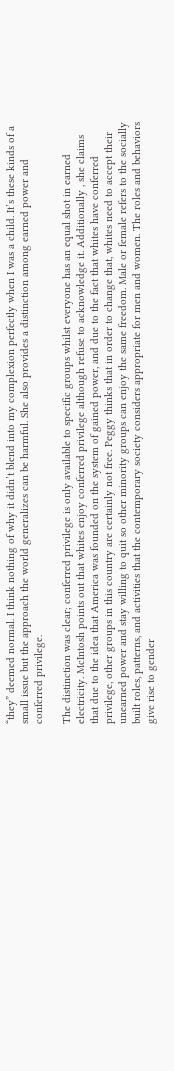“they” deemed normal. I think nothing of why it didn’t blend into my complexion perfectly when I was a child. It’s these kinds of a small issue but the approach the world generalizes can be harmful. She also provides a distinction among earned power and conferred privilege.

The distinction was clear; conferred privilege is only available to specific groups whilst everyone has an equal shot in earned electricity. McIntosh points out that whites enjoy conferred privilege although refuse to acknowledge it. Additionally , she claims that due to the idea that America was founded on the system of gained power, and due to the fact that whites have conferred privilege, other groups in this country are certainly not free. Peggy thinks that in order to change that, whites need to accept their unearned power and stay willing to quit so other minority groups can enjoy the same freedom. Male or female refers to the socially built roles, patterns, and activities that the contemporary society considers appropriate for men and women. The roles and behaviors give rise to gender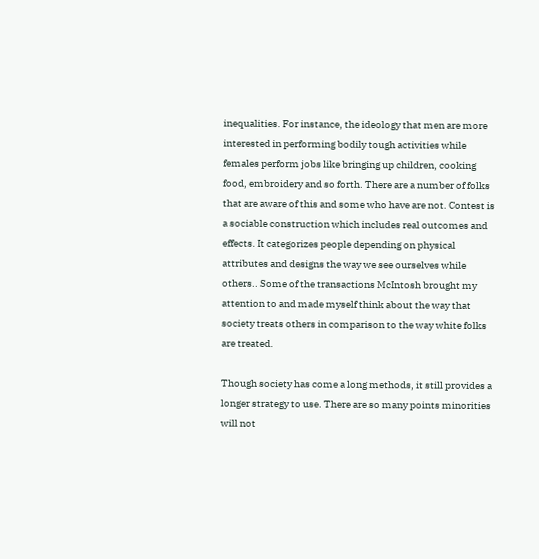inequalities. For instance, the ideology that men are more interested in performing bodily tough activities while females perform jobs like bringing up children, cooking food, embroidery and so forth. There are a number of folks that are aware of this and some who have are not. Contest is a sociable construction which includes real outcomes and effects. It categorizes people depending on physical attributes and designs the way we see ourselves while others.. Some of the transactions McIntosh brought my attention to and made myself think about the way that society treats others in comparison to the way white folks are treated.

Though society has come a long methods, it still provides a longer strategy to use. There are so many points minorities will not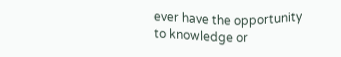ever have the opportunity to knowledge or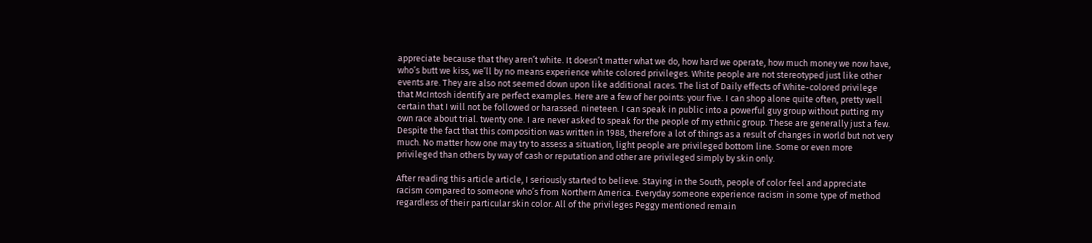appreciate because that they aren’t white. It doesn’t matter what we do, how hard we operate, how much money we now have, who’s butt we kiss, we’ll by no means experience white colored privileges. White people are not stereotyped just like other events are. They are also not seemed down upon like additional races. The list of Daily effects of White-colored privilege that McIntosh identify are perfect examples. Here are a few of her points: your five. I can shop alone quite often, pretty well certain that I will not be followed or harassed. nineteen. I can speak in public into a powerful guy group without putting my own race about trial. twenty one. I are never asked to speak for the people of my ethnic group. These are generally just a few. Despite the fact that this composition was written in 1988, therefore a lot of things as a result of changes in world but not very much. No matter how one may try to assess a situation, light people are privileged bottom line. Some or even more privileged than others by way of cash or reputation and other are privileged simply by skin only.

After reading this article article, I seriously started to believe. Staying in the South, people of color feel and appreciate racism compared to someone who’s from Northern America. Everyday someone experience racism in some type of method regardless of their particular skin color. All of the privileges Peggy mentioned remain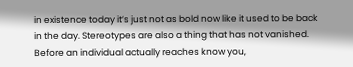in existence today it’s just not as bold now like it used to be back in the day. Stereotypes are also a thing that has not vanished. Before an individual actually reaches know you,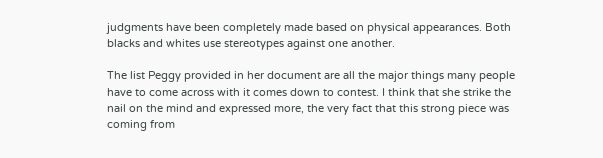judgments have been completely made based on physical appearances. Both blacks and whites use stereotypes against one another.

The list Peggy provided in her document are all the major things many people have to come across with it comes down to contest. I think that she strike the nail on the mind and expressed more, the very fact that this strong piece was coming from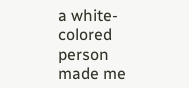a white-colored person made me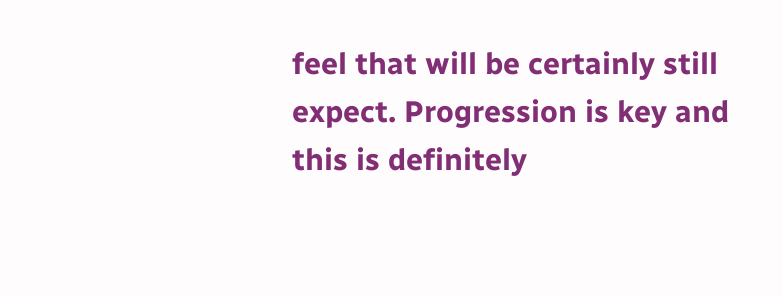feel that will be certainly still expect. Progression is key and this is definitely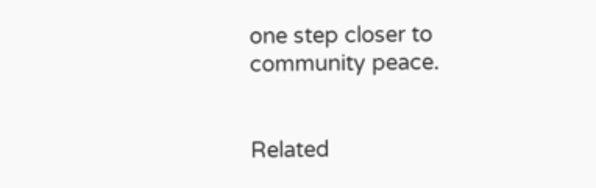one step closer to community peace.


Related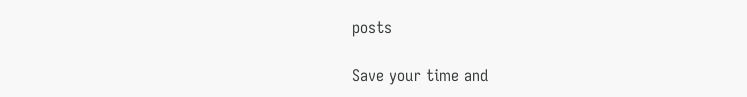posts

Save your time and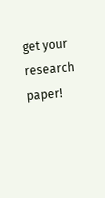get your research paper!